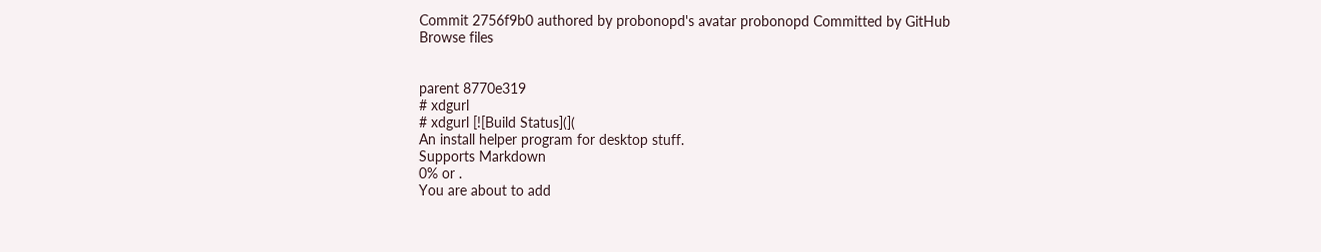Commit 2756f9b0 authored by probonopd's avatar probonopd Committed by GitHub
Browse files


parent 8770e319
# xdgurl
# xdgurl [![Build Status](](
An install helper program for desktop stuff.
Supports Markdown
0% or .
You are about to add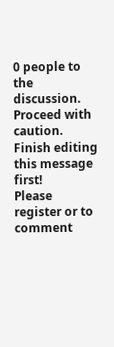0 people to the discussion. Proceed with caution.
Finish editing this message first!
Please register or to comment